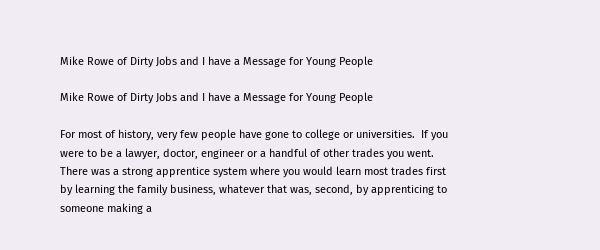Mike Rowe of Dirty Jobs and I have a Message for Young People

Mike Rowe of Dirty Jobs and I have a Message for Young People

For most of history, very few people have gone to college or universities.  If you were to be a lawyer, doctor, engineer or a handful of other trades you went.  There was a strong apprentice system where you would learn most trades first by learning the family business, whatever that was, second, by apprenticing to someone making a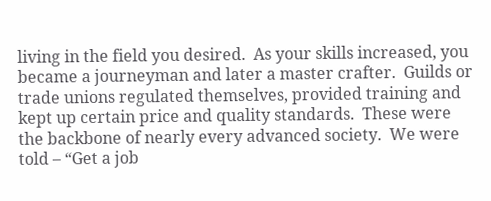living in the field you desired.  As your skills increased, you became a journeyman and later a master crafter.  Guilds or trade unions regulated themselves, provided training and kept up certain price and quality standards.  These were the backbone of nearly every advanced society.  We were told – “Get a job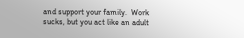and support your family.  Work sucks, but you act like an adult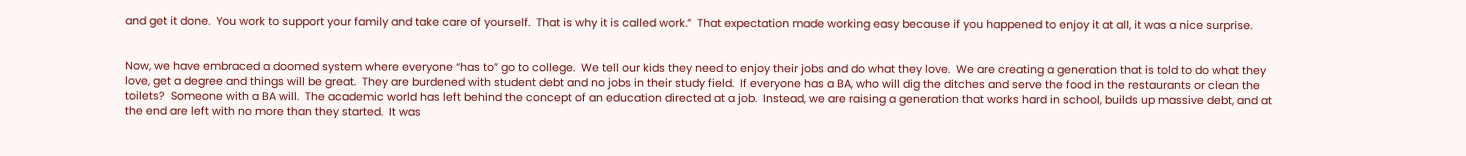and get it done.  You work to support your family and take care of yourself.  That is why it is called work.”  That expectation made working easy because if you happened to enjoy it at all, it was a nice surprise.


Now, we have embraced a doomed system where everyone “has to” go to college.  We tell our kids they need to enjoy their jobs and do what they love.  We are creating a generation that is told to do what they love, get a degree and things will be great.  They are burdened with student debt and no jobs in their study field.  If everyone has a BA, who will dig the ditches and serve the food in the restaurants or clean the toilets?  Someone with a BA will.  The academic world has left behind the concept of an education directed at a job.  Instead, we are raising a generation that works hard in school, builds up massive debt, and at the end are left with no more than they started.  It was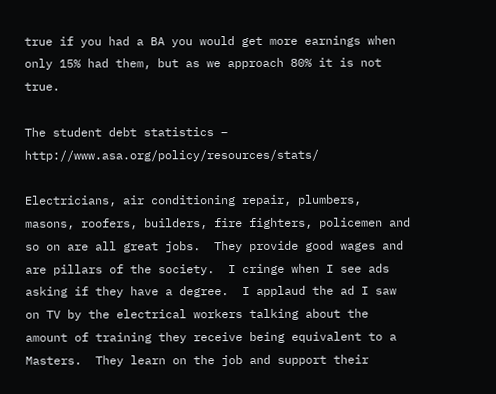true if you had a BA you would get more earnings when only 15% had them, but as we approach 80% it is not true.

The student debt statistics – http://www.asa.org/policy/resources/stats/

Electricians, air conditioning repair, plumbers, masons, roofers, builders, fire fighters, policemen and so on are all great jobs.  They provide good wages and are pillars of the society.  I cringe when I see ads asking if they have a degree.  I applaud the ad I saw on TV by the electrical workers talking about the amount of training they receive being equivalent to a Masters.  They learn on the job and support their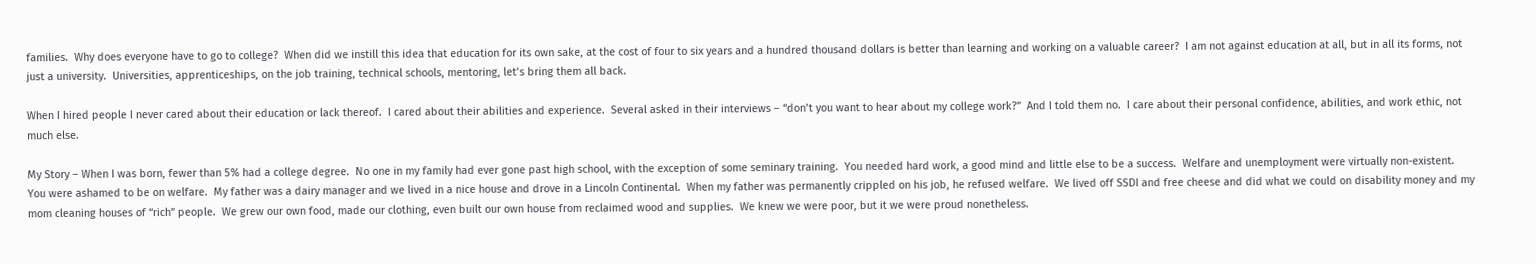families.  Why does everyone have to go to college?  When did we instill this idea that education for its own sake, at the cost of four to six years and a hundred thousand dollars is better than learning and working on a valuable career?  I am not against education at all, but in all its forms, not just a university.  Universities, apprenticeships, on the job training, technical schools, mentoring, let’s bring them all back.

When I hired people I never cared about their education or lack thereof.  I cared about their abilities and experience.  Several asked in their interviews – “don’t you want to hear about my college work?”  And I told them no.  I care about their personal confidence, abilities, and work ethic, not much else.

My Story – When I was born, fewer than 5% had a college degree.  No one in my family had ever gone past high school, with the exception of some seminary training.  You needed hard work, a good mind and little else to be a success.  Welfare and unemployment were virtually non-existent.  You were ashamed to be on welfare.  My father was a dairy manager and we lived in a nice house and drove in a Lincoln Continental.  When my father was permanently crippled on his job, he refused welfare.  We lived off SSDI and free cheese and did what we could on disability money and my mom cleaning houses of “rich” people.  We grew our own food, made our clothing, even built our own house from reclaimed wood and supplies.  We knew we were poor, but it we were proud nonetheless.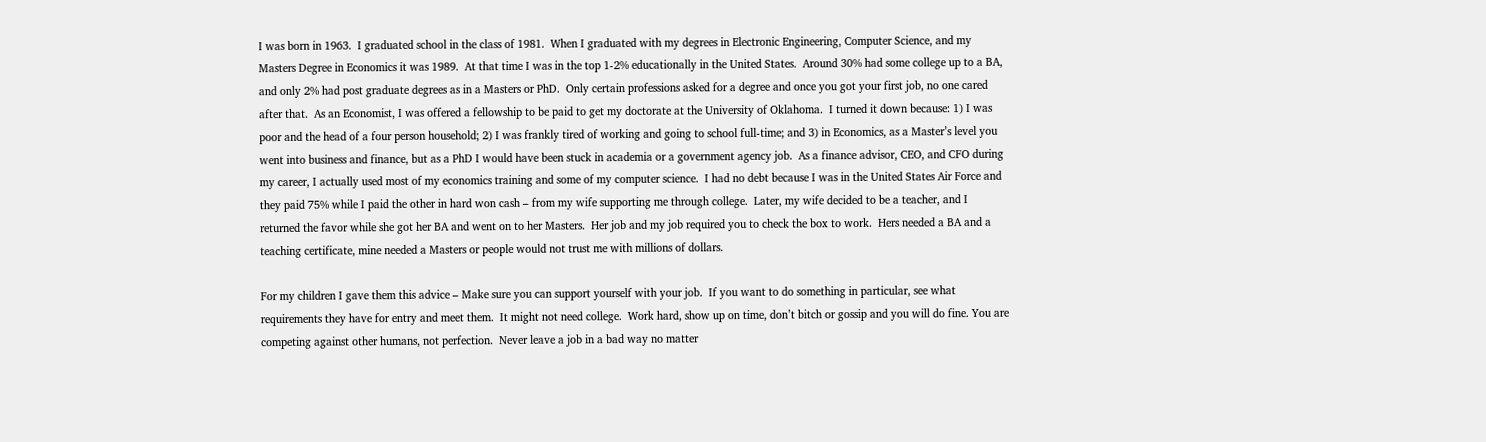I was born in 1963.  I graduated school in the class of 1981.  When I graduated with my degrees in Electronic Engineering, Computer Science, and my Masters Degree in Economics it was 1989.  At that time I was in the top 1-2% educationally in the United States.  Around 30% had some college up to a BA, and only 2% had post graduate degrees as in a Masters or PhD.  Only certain professions asked for a degree and once you got your first job, no one cared after that.  As an Economist, I was offered a fellowship to be paid to get my doctorate at the University of Oklahoma.  I turned it down because: 1) I was poor and the head of a four person household; 2) I was frankly tired of working and going to school full-time; and 3) in Economics, as a Master’s level you went into business and finance, but as a PhD I would have been stuck in academia or a government agency job.  As a finance advisor, CEO, and CFO during my career, I actually used most of my economics training and some of my computer science.  I had no debt because I was in the United States Air Force and they paid 75% while I paid the other in hard won cash – from my wife supporting me through college.  Later, my wife decided to be a teacher, and I returned the favor while she got her BA and went on to her Masters.  Her job and my job required you to check the box to work.  Hers needed a BA and a teaching certificate, mine needed a Masters or people would not trust me with millions of dollars.

For my children I gave them this advice – Make sure you can support yourself with your job.  If you want to do something in particular, see what requirements they have for entry and meet them.  It might not need college.  Work hard, show up on time, don’t bitch or gossip and you will do fine. You are competing against other humans, not perfection.  Never leave a job in a bad way no matter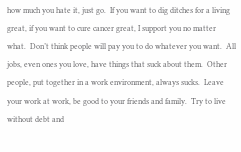how much you hate it, just go.  If you want to dig ditches for a living great, if you want to cure cancer great, I support you no matter what.  Don’t think people will pay you to do whatever you want.  All jobs, even ones you love, have things that suck about them.  Other people, put together in a work environment, always sucks.  Leave your work at work, be good to your friends and family.  Try to live without debt and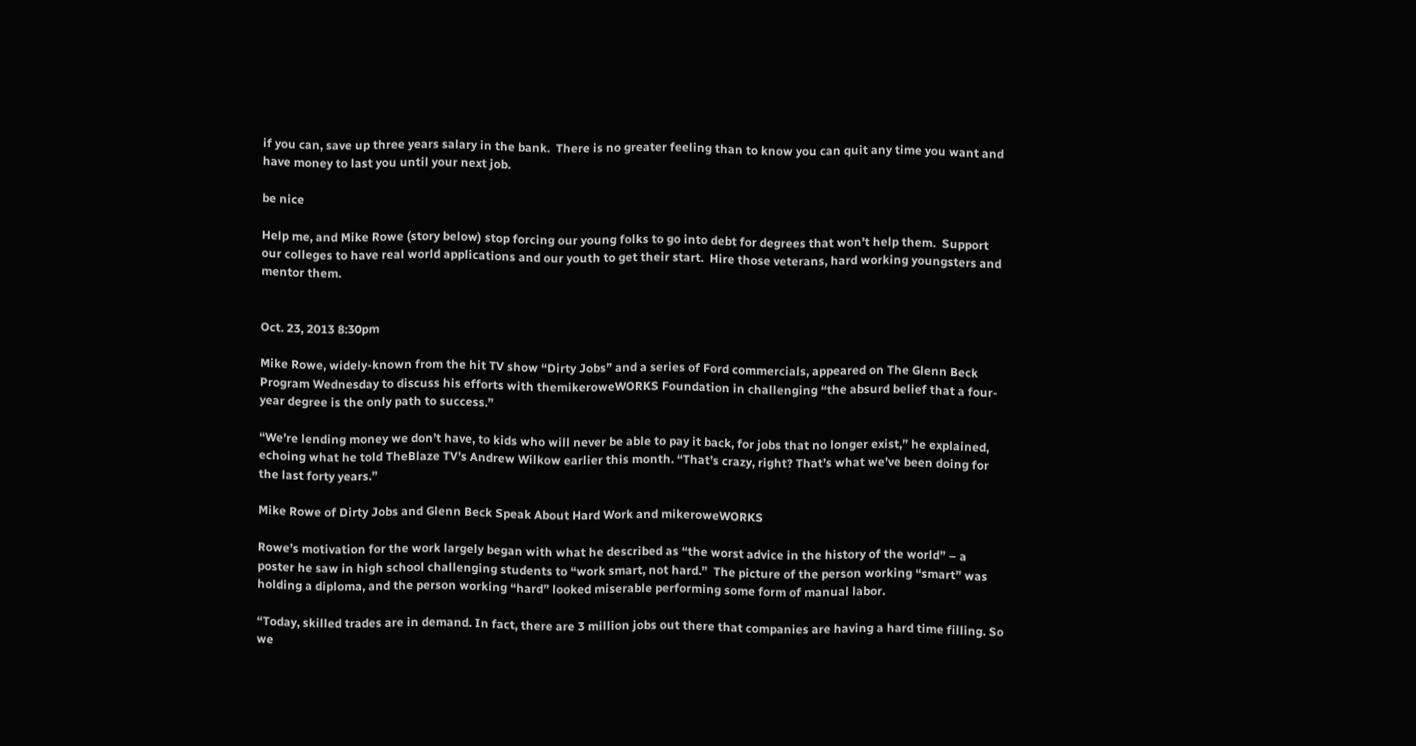if you can, save up three years salary in the bank.  There is no greater feeling than to know you can quit any time you want and have money to last you until your next job.

be nice

Help me, and Mike Rowe (story below) stop forcing our young folks to go into debt for degrees that won’t help them.  Support our colleges to have real world applications and our youth to get their start.  Hire those veterans, hard working youngsters and mentor them.


Oct. 23, 2013 8:30pm

Mike Rowe, widely-known from the hit TV show “Dirty Jobs” and a series of Ford commercials, appeared on The Glenn Beck Program Wednesday to discuss his efforts with themikeroweWORKS Foundation in challenging “the absurd belief that a four-year degree is the only path to success.”

“We’re lending money we don’t have, to kids who will never be able to pay it back, for jobs that no longer exist,” he explained, echoing what he told TheBlaze TV’s Andrew Wilkow earlier this month. “That’s crazy, right? That’s what we’ve been doing for the last forty years.”

Mike Rowe of Dirty Jobs and Glenn Beck Speak About Hard Work and mikeroweWORKS

Rowe’s motivation for the work largely began with what he described as “the worst advice in the history of the world” – a poster he saw in high school challenging students to “work smart, not hard.”  The picture of the person working “smart” was holding a diploma, and the person working “hard” looked miserable performing some form of manual labor.

“Today, skilled trades are in demand. In fact, there are 3 million jobs out there that companies are having a hard time filling. So we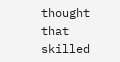thought that skilled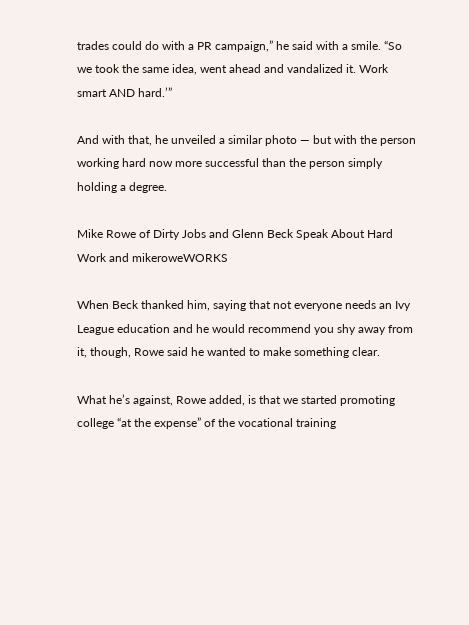trades could do with a PR campaign,” he said with a smile. “So we took the same idea, went ahead and vandalized it. Work smart AND hard.’”

And with that, he unveiled a similar photo — but with the person working hard now more successful than the person simply holding a degree.

Mike Rowe of Dirty Jobs and Glenn Beck Speak About Hard Work and mikeroweWORKS

When Beck thanked him, saying that not everyone needs an Ivy League education and he would recommend you shy away from it, though, Rowe said he wanted to make something clear.

What he’s against, Rowe added, is that we started promoting college “at the expense” of the vocational training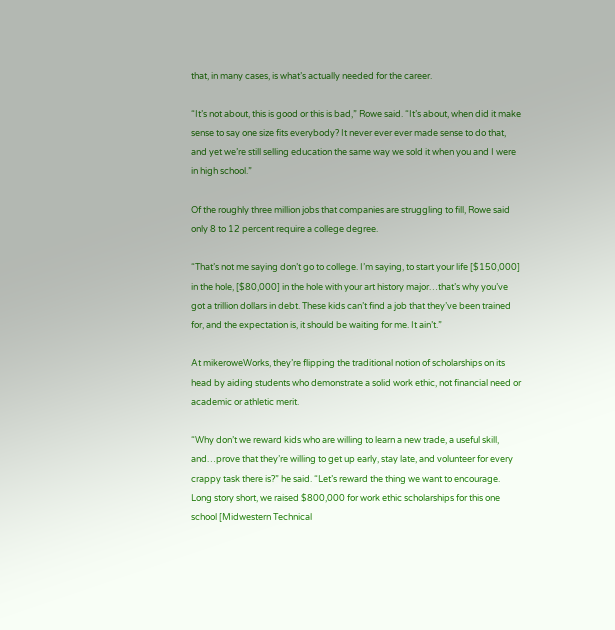that, in many cases, is what’s actually needed for the career.

“It’s not about, this is good or this is bad,” Rowe said. “It’s about, when did it make sense to say one size fits everybody? It never ever ever made sense to do that, and yet we’re still selling education the same way we sold it when you and I were in high school.”

Of the roughly three million jobs that companies are struggling to fill, Rowe said only 8 to 12 percent require a college degree.

“That’s not me saying don’t go to college. I’m saying, to start your life [$150,000] in the hole, [$80,000] in the hole with your art history major…that’s why you’ve got a trillion dollars in debt. These kids can’t find a job that they’ve been trained for, and the expectation is, it should be waiting for me. It ain’t.”

At mikeroweWorks, they’re flipping the traditional notion of scholarships on its head by aiding students who demonstrate a solid work ethic, not financial need or academic or athletic merit.

“Why don’t we reward kids who are willing to learn a new trade, a useful skill, and…prove that they’re willing to get up early, stay late, and volunteer for every crappy task there is?” he said. “Let’s reward the thing we want to encourage. Long story short, we raised $800,000 for work ethic scholarships for this one school [Midwestern Technical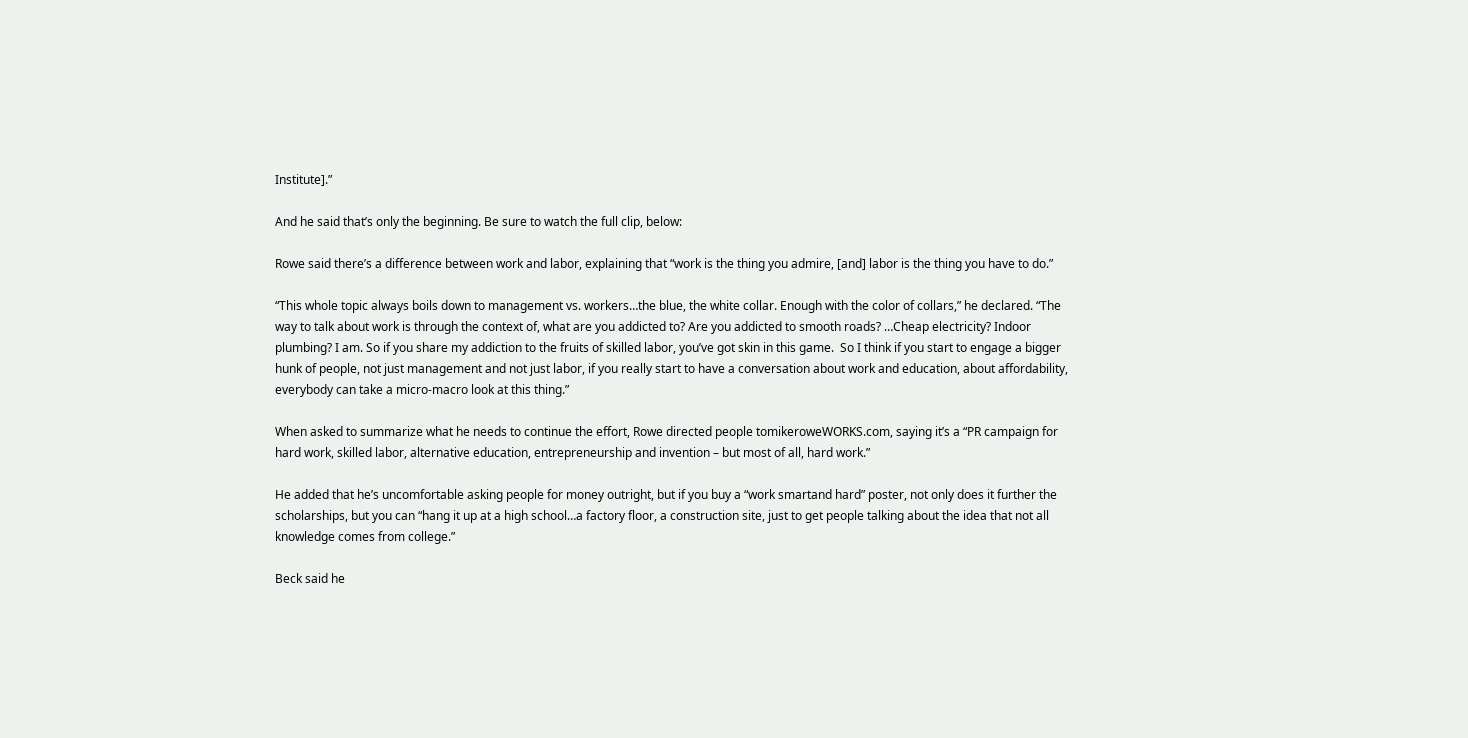Institute].”

And he said that’s only the beginning. Be sure to watch the full clip, below:

Rowe said there’s a difference between work and labor, explaining that “work is the thing you admire, [and] labor is the thing you have to do.”

“This whole topic always boils down to management vs. workers…the blue, the white collar. Enough with the color of collars,” he declared. “The way to talk about work is through the context of, what are you addicted to? Are you addicted to smooth roads? …Cheap electricity? Indoor plumbing? I am. So if you share my addiction to the fruits of skilled labor, you’ve got skin in this game.  So I think if you start to engage a bigger hunk of people, not just management and not just labor, if you really start to have a conversation about work and education, about affordability, everybody can take a micro-macro look at this thing.”

When asked to summarize what he needs to continue the effort, Rowe directed people tomikeroweWORKS.com, saying it’s a “PR campaign for hard work, skilled labor, alternative education, entrepreneurship and invention – but most of all, hard work.”

He added that he’s uncomfortable asking people for money outright, but if you buy a “work smartand hard” poster, not only does it further the scholarships, but you can “hang it up at a high school…a factory floor, a construction site, just to get people talking about the idea that not all knowledge comes from college.”

Beck said he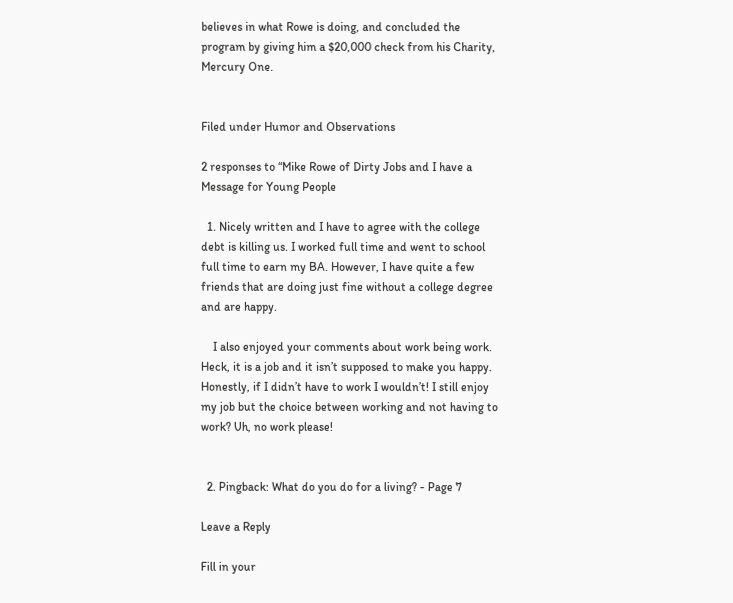believes in what Rowe is doing, and concluded the program by giving him a $20,000 check from his Charity, Mercury One.


Filed under Humor and Observations

2 responses to “Mike Rowe of Dirty Jobs and I have a Message for Young People

  1. Nicely written and I have to agree with the college debt is killing us. I worked full time and went to school full time to earn my BA. However, I have quite a few friends that are doing just fine without a college degree and are happy.

    I also enjoyed your comments about work being work. Heck, it is a job and it isn’t supposed to make you happy. Honestly, if I didn’t have to work I wouldn’t! I still enjoy my job but the choice between working and not having to work? Uh, no work please!


  2. Pingback: What do you do for a living? - Page 7

Leave a Reply

Fill in your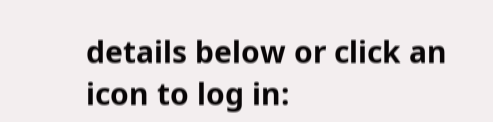details below or click an icon to log in: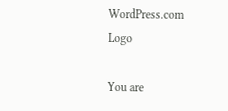WordPress.com Logo

You are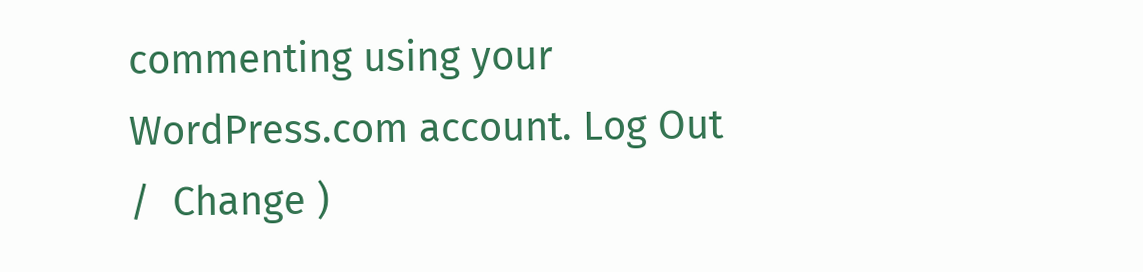commenting using your WordPress.com account. Log Out /  Change )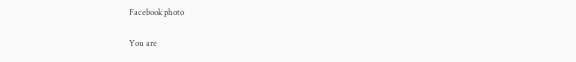Facebook photo

You are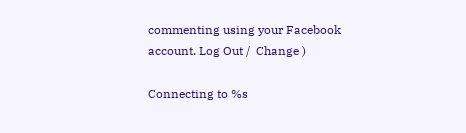commenting using your Facebook account. Log Out /  Change )

Connecting to %s